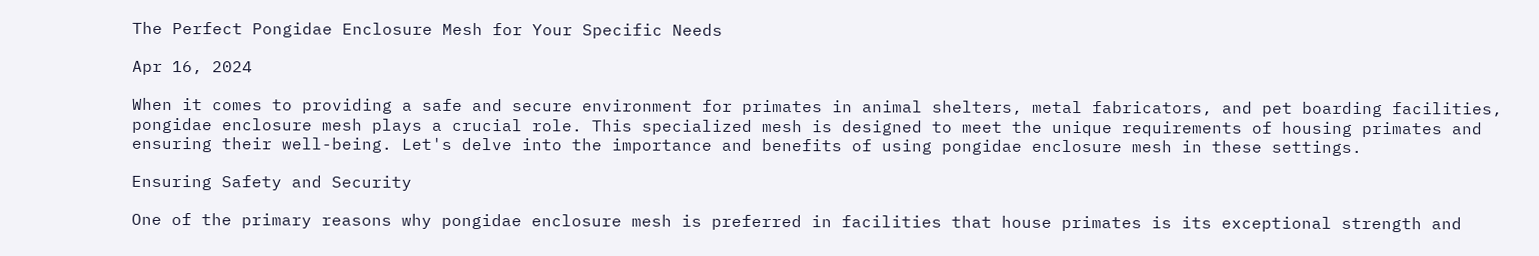The Perfect Pongidae Enclosure Mesh for Your Specific Needs

Apr 16, 2024

When it comes to providing a safe and secure environment for primates in animal shelters, metal fabricators, and pet boarding facilities, pongidae enclosure mesh plays a crucial role. This specialized mesh is designed to meet the unique requirements of housing primates and ensuring their well-being. Let's delve into the importance and benefits of using pongidae enclosure mesh in these settings.

Ensuring Safety and Security

One of the primary reasons why pongidae enclosure mesh is preferred in facilities that house primates is its exceptional strength and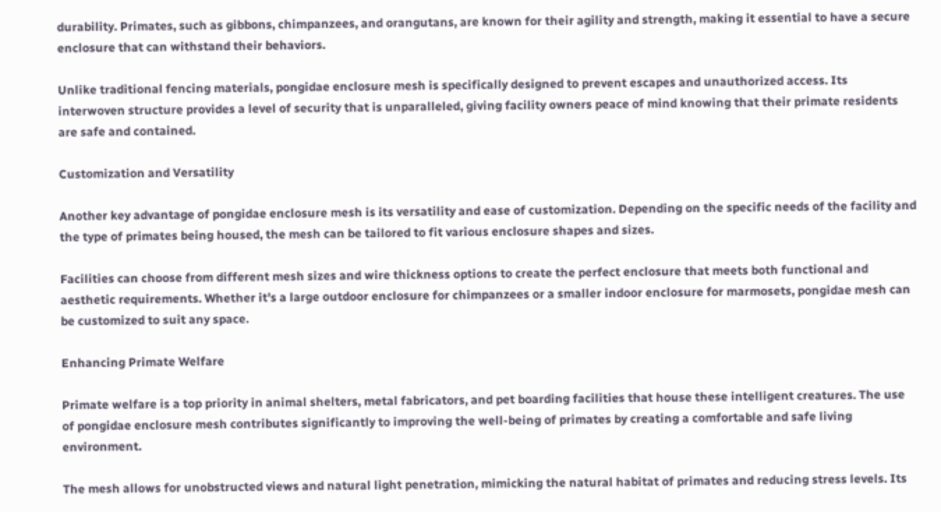durability. Primates, such as gibbons, chimpanzees, and orangutans, are known for their agility and strength, making it essential to have a secure enclosure that can withstand their behaviors.

Unlike traditional fencing materials, pongidae enclosure mesh is specifically designed to prevent escapes and unauthorized access. Its interwoven structure provides a level of security that is unparalleled, giving facility owners peace of mind knowing that their primate residents are safe and contained.

Customization and Versatility

Another key advantage of pongidae enclosure mesh is its versatility and ease of customization. Depending on the specific needs of the facility and the type of primates being housed, the mesh can be tailored to fit various enclosure shapes and sizes.

Facilities can choose from different mesh sizes and wire thickness options to create the perfect enclosure that meets both functional and aesthetic requirements. Whether it's a large outdoor enclosure for chimpanzees or a smaller indoor enclosure for marmosets, pongidae mesh can be customized to suit any space.

Enhancing Primate Welfare

Primate welfare is a top priority in animal shelters, metal fabricators, and pet boarding facilities that house these intelligent creatures. The use of pongidae enclosure mesh contributes significantly to improving the well-being of primates by creating a comfortable and safe living environment.

The mesh allows for unobstructed views and natural light penetration, mimicking the natural habitat of primates and reducing stress levels. Its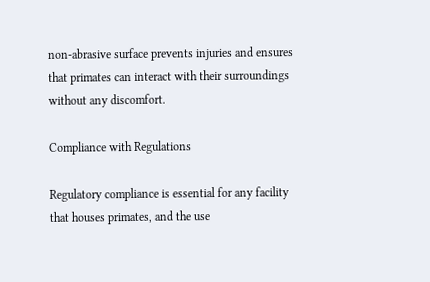non-abrasive surface prevents injuries and ensures that primates can interact with their surroundings without any discomfort.

Compliance with Regulations

Regulatory compliance is essential for any facility that houses primates, and the use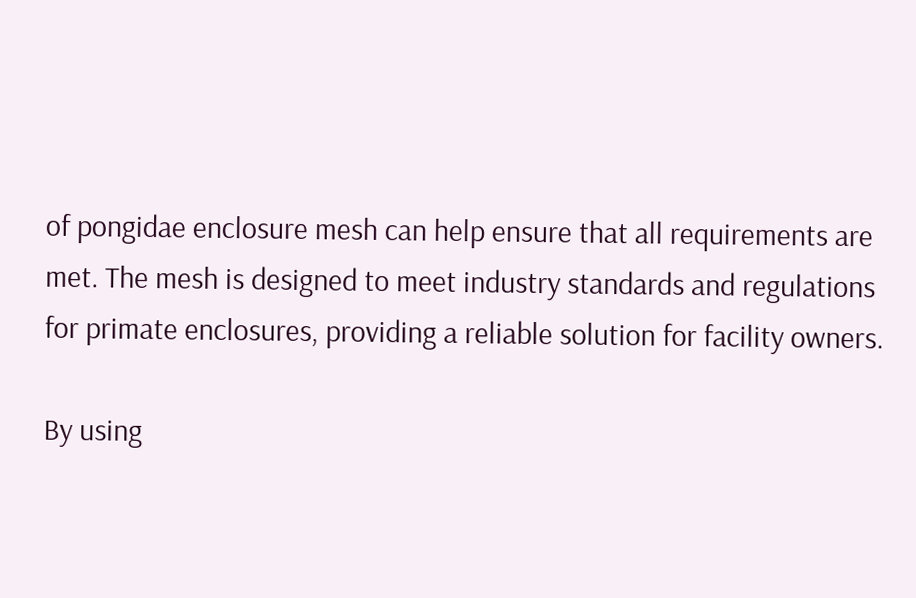of pongidae enclosure mesh can help ensure that all requirements are met. The mesh is designed to meet industry standards and regulations for primate enclosures, providing a reliable solution for facility owners.

By using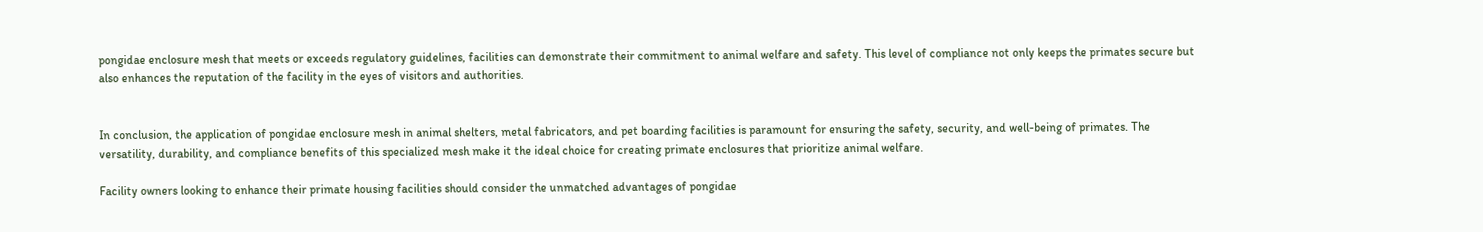pongidae enclosure mesh that meets or exceeds regulatory guidelines, facilities can demonstrate their commitment to animal welfare and safety. This level of compliance not only keeps the primates secure but also enhances the reputation of the facility in the eyes of visitors and authorities.


In conclusion, the application of pongidae enclosure mesh in animal shelters, metal fabricators, and pet boarding facilities is paramount for ensuring the safety, security, and well-being of primates. The versatility, durability, and compliance benefits of this specialized mesh make it the ideal choice for creating primate enclosures that prioritize animal welfare.

Facility owners looking to enhance their primate housing facilities should consider the unmatched advantages of pongidae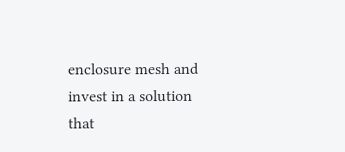enclosure mesh and invest in a solution that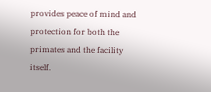provides peace of mind and protection for both the primates and the facility itself.